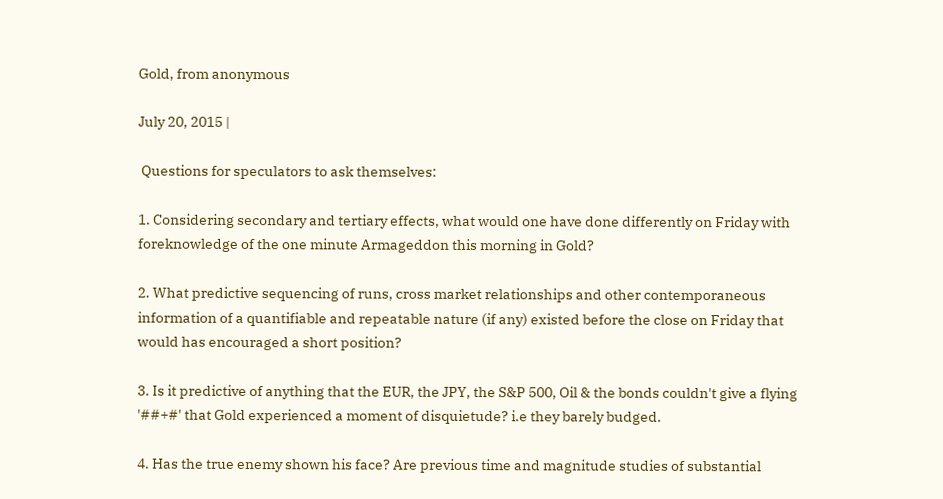Gold, from anonymous

July 20, 2015 |

 Questions for speculators to ask themselves:

1. Considering secondary and tertiary effects, what would one have done differently on Friday with foreknowledge of the one minute Armageddon this morning in Gold?

2. What predictive sequencing of runs, cross market relationships and other contemporaneous information of a quantifiable and repeatable nature (if any) existed before the close on Friday that would has encouraged a short position?

3. Is it predictive of anything that the EUR, the JPY, the S&P 500, Oil & the bonds couldn't give a flying '##+#' that Gold experienced a moment of disquietude? i.e they barely budged.

4. Has the true enemy shown his face? Are previous time and magnitude studies of substantial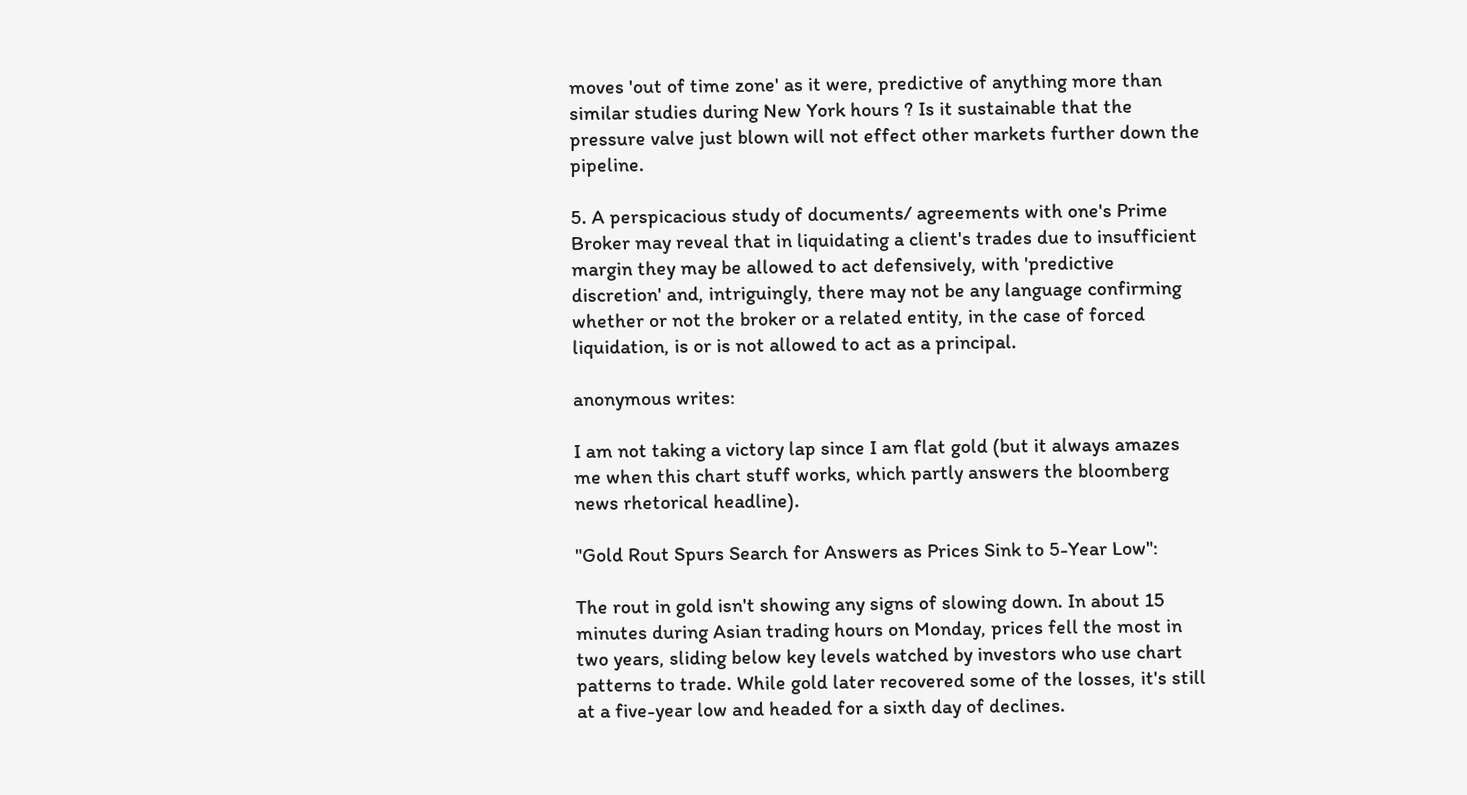moves 'out of time zone' as it were, predictive of anything more than similar studies during New York hours ? Is it sustainable that the pressure valve just blown will not effect other markets further down the pipeline.

5. A perspicacious study of documents/ agreements with one's Prime Broker may reveal that in liquidating a client's trades due to insufficient margin they may be allowed to act defensively, with 'predictive discretion' and, intriguingly, there may not be any language confirming whether or not the broker or a related entity, in the case of forced liquidation, is or is not allowed to act as a principal.

anonymous writes:

I am not taking a victory lap since I am flat gold (but it always amazes me when this chart stuff works, which partly answers the bloomberg news rhetorical headline).

"Gold Rout Spurs Search for Answers as Prices Sink to 5-Year Low":

The rout in gold isn't showing any signs of slowing down. In about 15 minutes during Asian trading hours on Monday, prices fell the most in two years, sliding below key levels watched by investors who use chart patterns to trade. While gold later recovered some of the losses, it's still at a five-year low and headed for a sixth day of declines.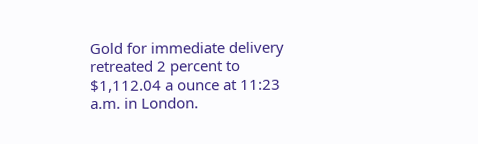Gold for immediate delivery retreated 2 percent to $1,112.04 a ounce at 11:23 a.m. in London.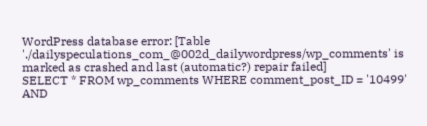WordPress database error: [Table './dailyspeculations_com_@002d_dailywordpress/wp_comments' is marked as crashed and last (automatic?) repair failed]
SELECT * FROM wp_comments WHERE comment_post_ID = '10499' AND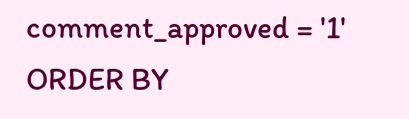comment_approved = '1' ORDER BY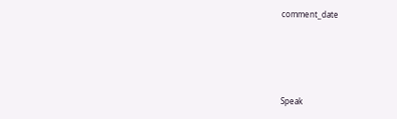comment_date




Speak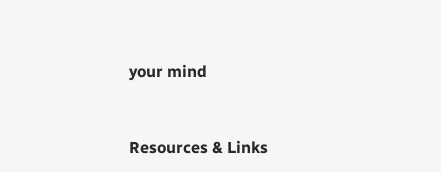your mind


Resources & Links